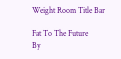Weight Room Title Bar

Fat To The Future
By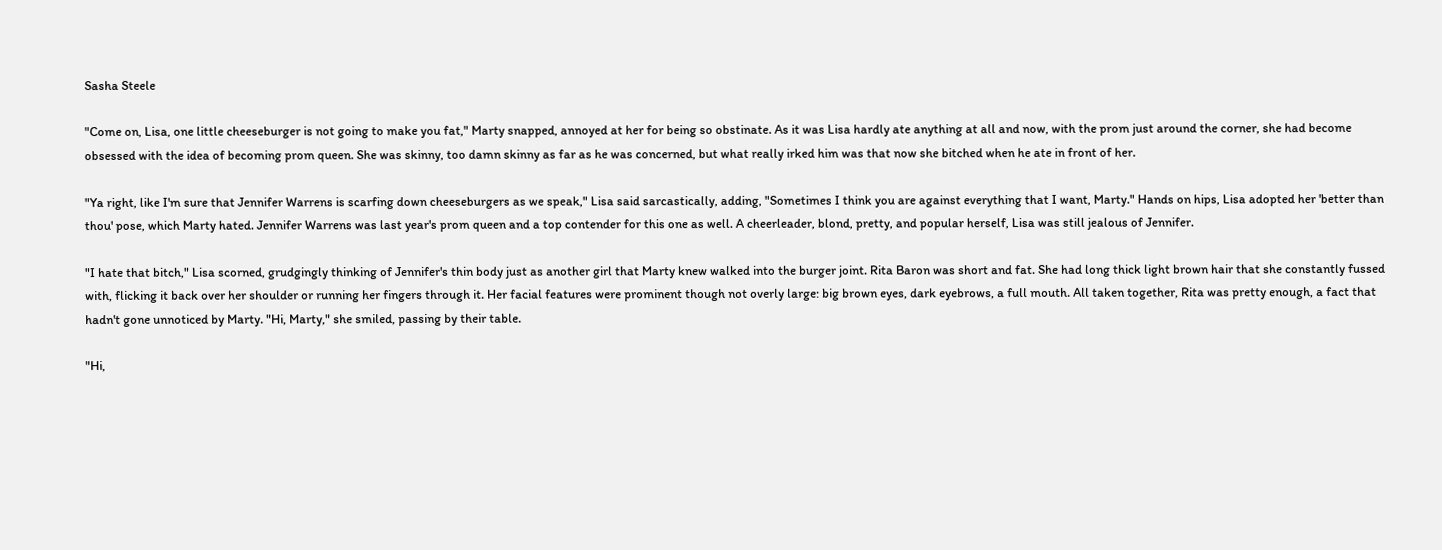Sasha Steele

"Come on, Lisa, one little cheeseburger is not going to make you fat," Marty snapped, annoyed at her for being so obstinate. As it was Lisa hardly ate anything at all and now, with the prom just around the corner, she had become obsessed with the idea of becoming prom queen. She was skinny, too damn skinny as far as he was concerned, but what really irked him was that now she bitched when he ate in front of her.

"Ya right, like I'm sure that Jennifer Warrens is scarfing down cheeseburgers as we speak," Lisa said sarcastically, adding, "Sometimes I think you are against everything that I want, Marty." Hands on hips, Lisa adopted her 'better than thou' pose, which Marty hated. Jennifer Warrens was last year's prom queen and a top contender for this one as well. A cheerleader, blond, pretty, and popular herself, Lisa was still jealous of Jennifer.

"I hate that bitch," Lisa scorned, grudgingly thinking of Jennifer's thin body just as another girl that Marty knew walked into the burger joint. Rita Baron was short and fat. She had long thick light brown hair that she constantly fussed with, flicking it back over her shoulder or running her fingers through it. Her facial features were prominent though not overly large: big brown eyes, dark eyebrows, a full mouth. All taken together, Rita was pretty enough, a fact that hadn't gone unnoticed by Marty. "Hi, Marty," she smiled, passing by their table.

"Hi,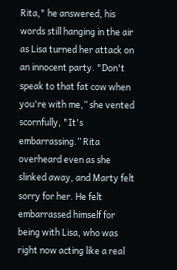Rita," he answered, his words still hanging in the air as Lisa turned her attack on an innocent party. "Don't speak to that fat cow when you're with me,” she vented scornfully, "It's embarrassing.” Rita overheard even as she slinked away, and Marty felt sorry for her. He felt embarrassed himself for being with Lisa, who was right now acting like a real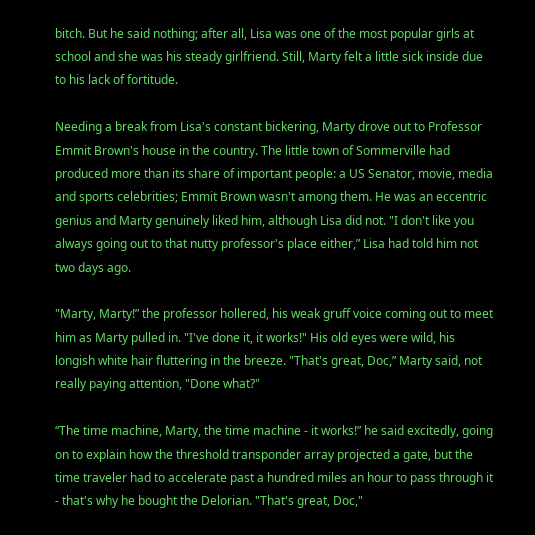bitch. But he said nothing; after all, Lisa was one of the most popular girls at school and she was his steady girlfriend. Still, Marty felt a little sick inside due to his lack of fortitude.

Needing a break from Lisa's constant bickering, Marty drove out to Professor Emmit Brown's house in the country. The little town of Sommerville had produced more than its share of important people: a US Senator, movie, media and sports celebrities; Emmit Brown wasn't among them. He was an eccentric genius and Marty genuinely liked him, although Lisa did not. "I don't like you always going out to that nutty professor's place either,” Lisa had told him not two days ago.

"Marty, Marty!” the professor hollered, his weak gruff voice coming out to meet him as Marty pulled in. "I've done it, it works!" His old eyes were wild, his longish white hair fluttering in the breeze. "That's great, Doc,” Marty said, not really paying attention, "Done what?"

“The time machine, Marty, the time machine - it works!” he said excitedly, going on to explain how the threshold transponder array projected a gate, but the time traveler had to accelerate past a hundred miles an hour to pass through it - that's why he bought the Delorian. "That's great, Doc,"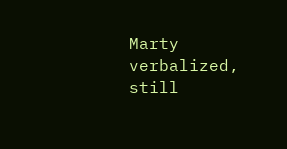Marty verbalized, still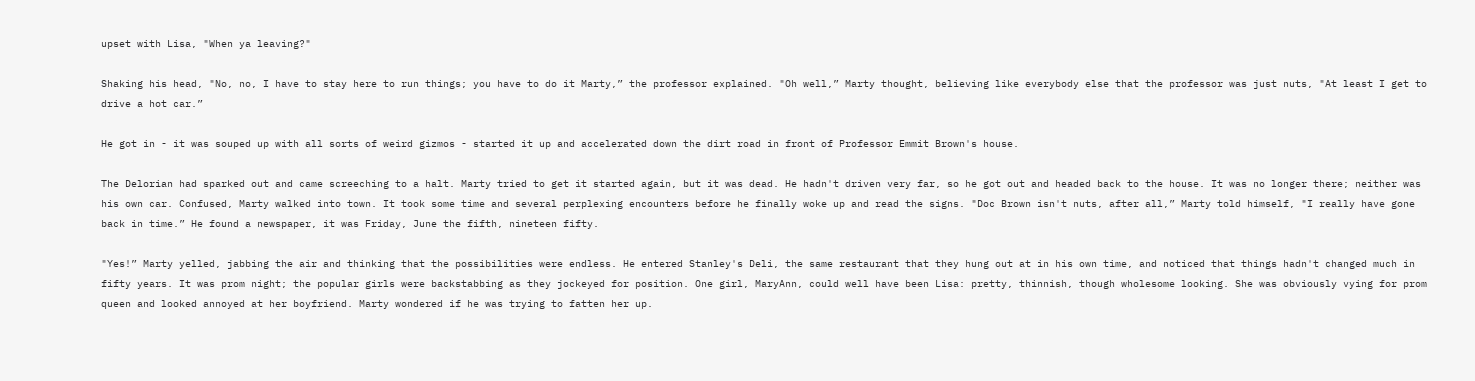upset with Lisa, "When ya leaving?"

Shaking his head, "No, no, I have to stay here to run things; you have to do it Marty,” the professor explained. "Oh well,” Marty thought, believing like everybody else that the professor was just nuts, "At least I get to drive a hot car.”

He got in - it was souped up with all sorts of weird gizmos - started it up and accelerated down the dirt road in front of Professor Emmit Brown's house.

The Delorian had sparked out and came screeching to a halt. Marty tried to get it started again, but it was dead. He hadn't driven very far, so he got out and headed back to the house. It was no longer there; neither was his own car. Confused, Marty walked into town. It took some time and several perplexing encounters before he finally woke up and read the signs. "Doc Brown isn't nuts, after all,” Marty told himself, "I really have gone back in time.” He found a newspaper, it was Friday, June the fifth, nineteen fifty.

"Yes!” Marty yelled, jabbing the air and thinking that the possibilities were endless. He entered Stanley's Deli, the same restaurant that they hung out at in his own time, and noticed that things hadn't changed much in fifty years. It was prom night; the popular girls were backstabbing as they jockeyed for position. One girl, MaryAnn, could well have been Lisa: pretty, thinnish, though wholesome looking. She was obviously vying for prom queen and looked annoyed at her boyfriend. Marty wondered if he was trying to fatten her up.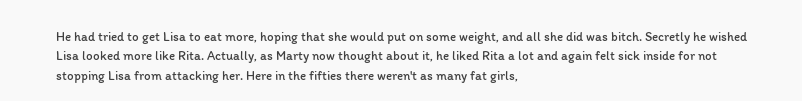He had tried to get Lisa to eat more, hoping that she would put on some weight, and all she did was bitch. Secretly he wished Lisa looked more like Rita. Actually, as Marty now thought about it, he liked Rita a lot and again felt sick inside for not stopping Lisa from attacking her. Here in the fifties there weren't as many fat girls,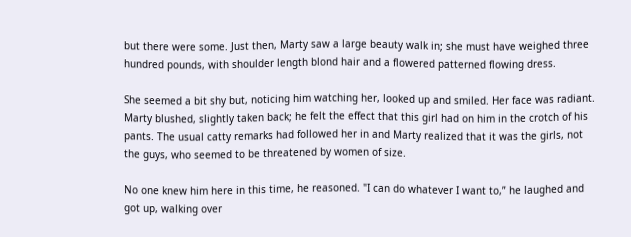but there were some. Just then, Marty saw a large beauty walk in; she must have weighed three hundred pounds, with shoulder length blond hair and a flowered patterned flowing dress.

She seemed a bit shy but, noticing him watching her, looked up and smiled. Her face was radiant. Marty blushed, slightly taken back; he felt the effect that this girl had on him in the crotch of his pants. The usual catty remarks had followed her in and Marty realized that it was the girls, not the guys, who seemed to be threatened by women of size.

No one knew him here in this time, he reasoned. "I can do whatever I want to,” he laughed and got up, walking over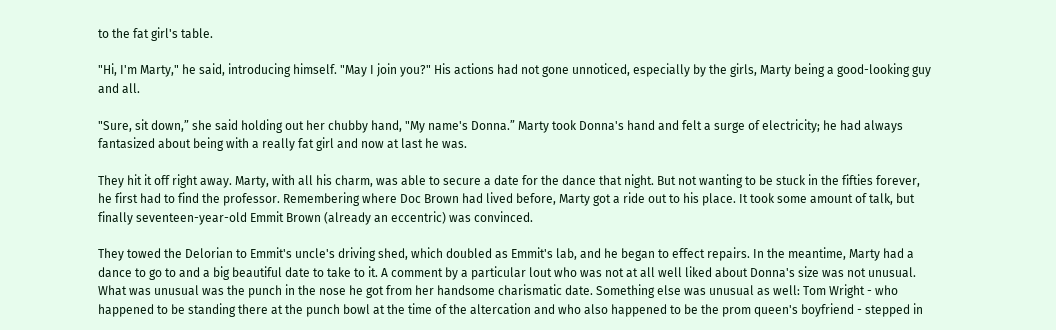to the fat girl's table.

"Hi, I'm Marty," he said, introducing himself. "May I join you?" His actions had not gone unnoticed, especially by the girls, Marty being a good-looking guy and all.

"Sure, sit down,” she said holding out her chubby hand, "My name's Donna.” Marty took Donna's hand and felt a surge of electricity; he had always fantasized about being with a really fat girl and now at last he was.

They hit it off right away. Marty, with all his charm, was able to secure a date for the dance that night. But not wanting to be stuck in the fifties forever, he first had to find the professor. Remembering where Doc Brown had lived before, Marty got a ride out to his place. It took some amount of talk, but finally seventeen-year-old Emmit Brown (already an eccentric) was convinced.

They towed the Delorian to Emmit's uncle's driving shed, which doubled as Emmit's lab, and he began to effect repairs. In the meantime, Marty had a dance to go to and a big beautiful date to take to it. A comment by a particular lout who was not at all well liked about Donna's size was not unusual. What was unusual was the punch in the nose he got from her handsome charismatic date. Something else was unusual as well: Tom Wright - who happened to be standing there at the punch bowl at the time of the altercation and who also happened to be the prom queen's boyfriend - stepped in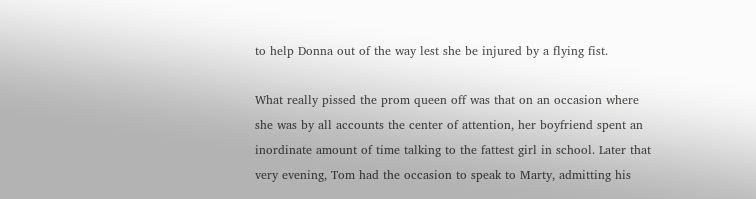to help Donna out of the way lest she be injured by a flying fist.

What really pissed the prom queen off was that on an occasion where she was by all accounts the center of attention, her boyfriend spent an inordinate amount of time talking to the fattest girl in school. Later that very evening, Tom had the occasion to speak to Marty, admitting his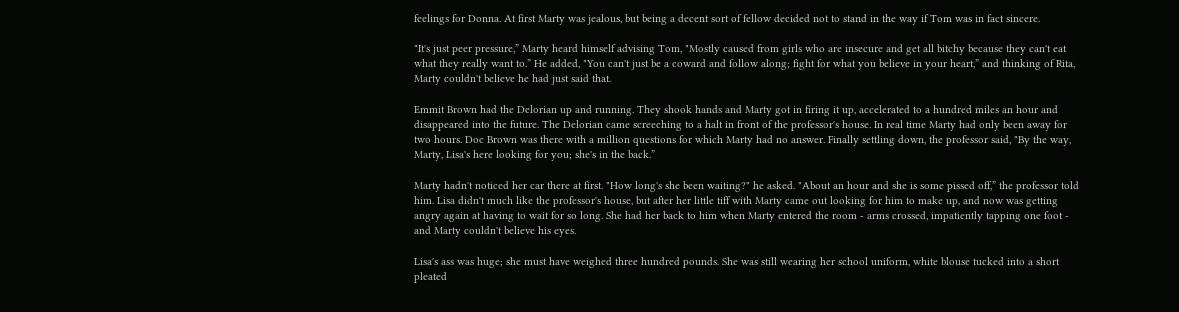feelings for Donna. At first Marty was jealous, but being a decent sort of fellow decided not to stand in the way if Tom was in fact sincere.

"It's just peer pressure,” Marty heard himself advising Tom, "Mostly caused from girls who are insecure and get all bitchy because they can't eat what they really want to.” He added, "You can't just be a coward and follow along; fight for what you believe in your heart,” and thinking of Rita, Marty couldn't believe he had just said that.

Emmit Brown had the Delorian up and running. They shook hands and Marty got in firing it up, accelerated to a hundred miles an hour and disappeared into the future. The Delorian came screeching to a halt in front of the professor's house. In real time Marty had only been away for two hours. Doc Brown was there with a million questions for which Marty had no answer. Finally settling down, the professor said, "By the way, Marty, Lisa's here looking for you; she's in the back.”

Marty hadn't noticed her car there at first. "How long's she been waiting?" he asked. "About an hour and she is some pissed off,” the professor told him. Lisa didn't much like the professor's house, but after her little tiff with Marty came out looking for him to make up, and now was getting angry again at having to wait for so long. She had her back to him when Marty entered the room - arms crossed, impatiently tapping one foot - and Marty couldn't believe his eyes.

Lisa's ass was huge; she must have weighed three hundred pounds. She was still wearing her school uniform, white blouse tucked into a short pleated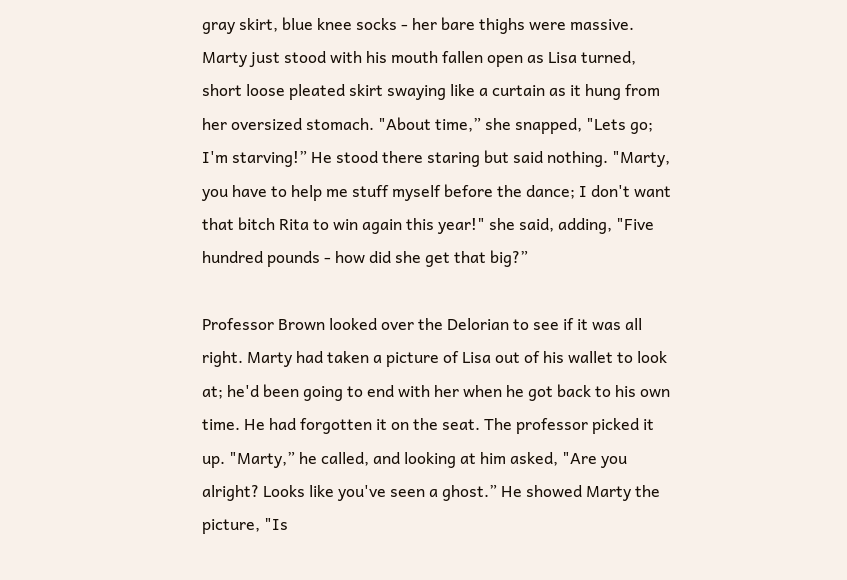gray skirt, blue knee socks - her bare thighs were massive. Marty just stood with his mouth fallen open as Lisa turned, short loose pleated skirt swaying like a curtain as it hung from her oversized stomach. "About time,” she snapped, "Lets go; I'm starving!” He stood there staring but said nothing. "Marty, you have to help me stuff myself before the dance; I don't want that bitch Rita to win again this year!" she said, adding, "Five hundred pounds - how did she get that big?”

Professor Brown looked over the Delorian to see if it was all right. Marty had taken a picture of Lisa out of his wallet to look at; he'd been going to end with her when he got back to his own time. He had forgotten it on the seat. The professor picked it up. "Marty,” he called, and looking at him asked, "Are you alright? Looks like you've seen a ghost.” He showed Marty the picture, "Is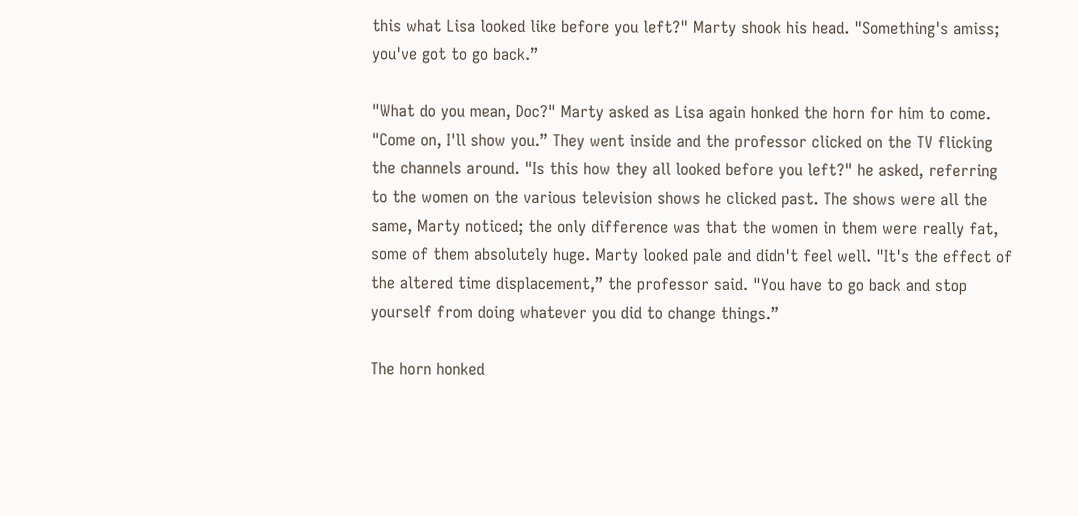this what Lisa looked like before you left?" Marty shook his head. "Something's amiss; you've got to go back.”

"What do you mean, Doc?" Marty asked as Lisa again honked the horn for him to come. "Come on, I'll show you.” They went inside and the professor clicked on the TV flicking the channels around. "Is this how they all looked before you left?" he asked, referring to the women on the various television shows he clicked past. The shows were all the same, Marty noticed; the only difference was that the women in them were really fat, some of them absolutely huge. Marty looked pale and didn't feel well. "It's the effect of the altered time displacement,” the professor said. "You have to go back and stop yourself from doing whatever you did to change things.”

The horn honked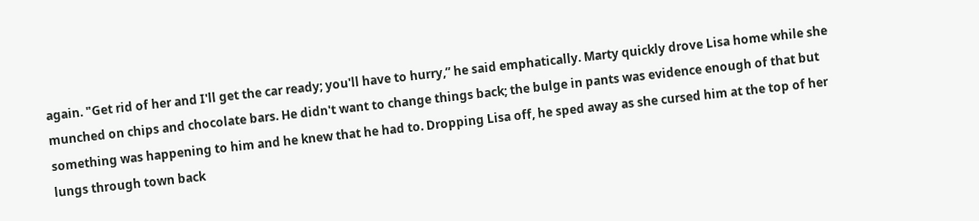again. "Get rid of her and I'll get the car ready; you'll have to hurry,” he said emphatically. Marty quickly drove Lisa home while she munched on chips and chocolate bars. He didn't want to change things back; the bulge in pants was evidence enough of that but something was happening to him and he knew that he had to. Dropping Lisa off, he sped away as she cursed him at the top of her lungs through town back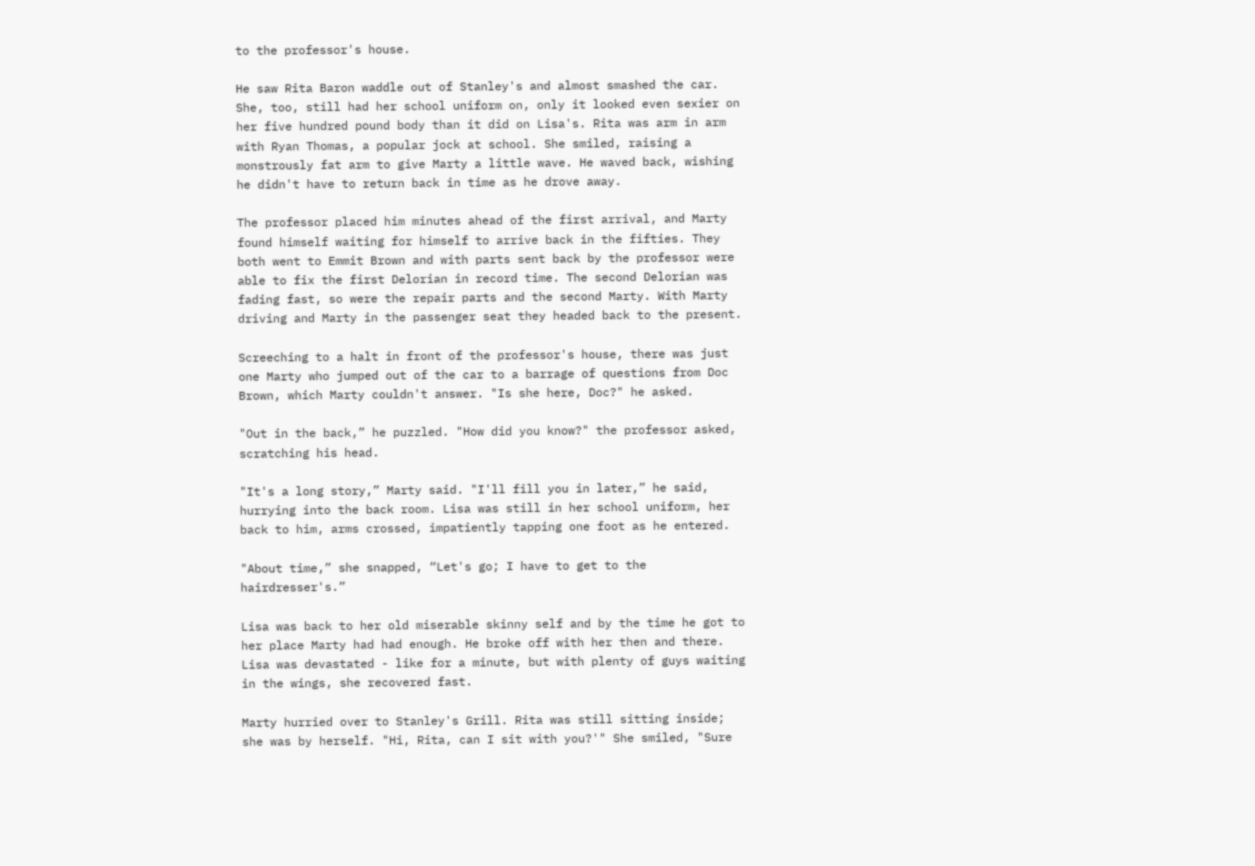to the professor's house.

He saw Rita Baron waddle out of Stanley's and almost smashed the car. She, too, still had her school uniform on, only it looked even sexier on her five hundred pound body than it did on Lisa's. Rita was arm in arm with Ryan Thomas, a popular jock at school. She smiled, raising a monstrously fat arm to give Marty a little wave. He waved back, wishing he didn't have to return back in time as he drove away.

The professor placed him minutes ahead of the first arrival, and Marty found himself waiting for himself to arrive back in the fifties. They both went to Emmit Brown and with parts sent back by the professor were able to fix the first Delorian in record time. The second Delorian was fading fast, so were the repair parts and the second Marty. With Marty driving and Marty in the passenger seat they headed back to the present.

Screeching to a halt in front of the professor's house, there was just one Marty who jumped out of the car to a barrage of questions from Doc Brown, which Marty couldn't answer. "Is she here, Doc?" he asked.

"Out in the back,” he puzzled. "How did you know?" the professor asked, scratching his head.

"It's a long story,” Marty said. "I'll fill you in later,” he said, hurrying into the back room. Lisa was still in her school uniform, her back to him, arms crossed, impatiently tapping one foot as he entered.

"About time,” she snapped, “Let's go; I have to get to the hairdresser's.”

Lisa was back to her old miserable skinny self and by the time he got to her place Marty had had enough. He broke off with her then and there. Lisa was devastated - like for a minute, but with plenty of guys waiting in the wings, she recovered fast.

Marty hurried over to Stanley's Grill. Rita was still sitting inside; she was by herself. "Hi, Rita, can I sit with you?'" She smiled, "Sure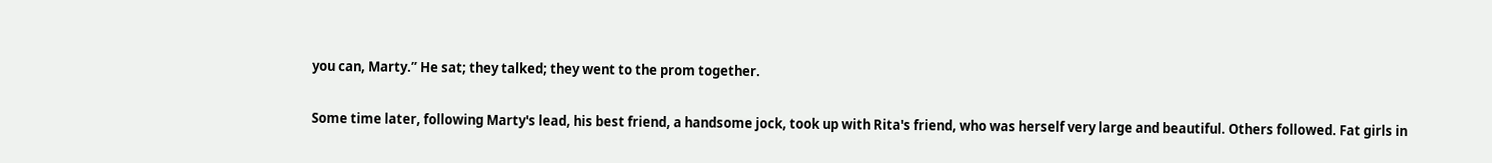you can, Marty.” He sat; they talked; they went to the prom together.

Some time later, following Marty's lead, his best friend, a handsome jock, took up with Rita's friend, who was herself very large and beautiful. Others followed. Fat girls in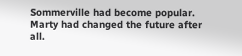Sommerville had become popular. Marty had changed the future after all.